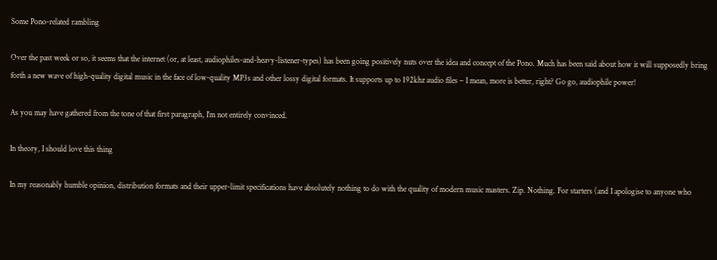Some Pono-related rambling

Over the past week or so, it seems that the internet (or, at least, audiophiles-and-heavy-listener-types) has been going positively nuts over the idea and concept of the Pono. Much has been said about how it will supposedly bring forth a new wave of high-quality digital music in the face of low-quality MP3s and other lossy digital formats. It supports up to 192khz audio files – I mean, more is better, right? Go go, audiophile power!

As you may have gathered from the tone of that first paragraph, I’m not entirely convinced.

In theory, I should love this thing

In my reasonably humble opinion, distribution formats and their upper-limit specifications have absolutely nothing to do with the quality of modern music masters. Zip. Nothing. For starters (and I apologise to anyone who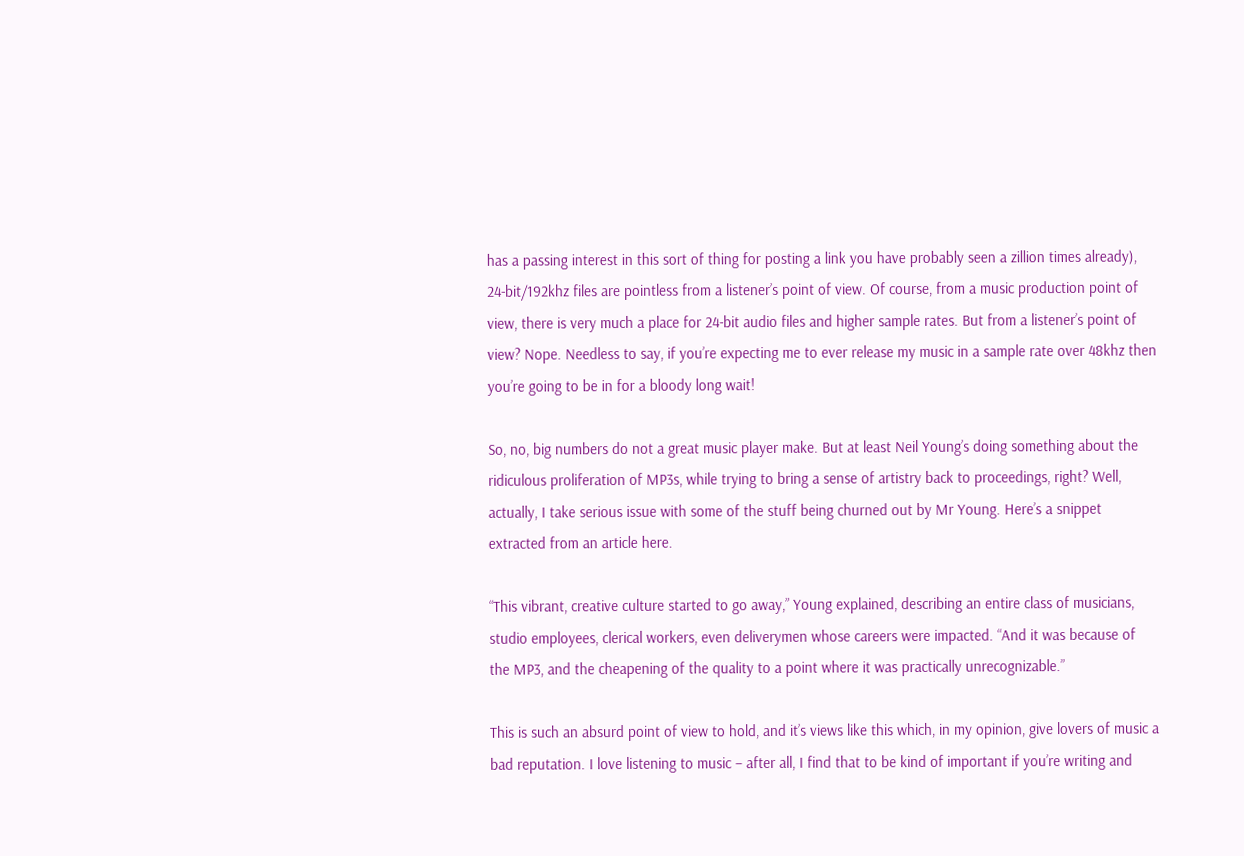has a passing interest in this sort of thing for posting a link you have probably seen a zillion times already),  24-bit/192khz files are pointless from a listener’s point of view. Of course, from a music production point of view, there is very much a place for 24-bit audio files and higher sample rates. But from a listener’s point of view? Nope. Needless to say, if you’re expecting me to ever release my music in a sample rate over 48khz then you’re going to be in for a bloody long wait!

So, no, big numbers do not a great music player make. But at least Neil Young’s doing something about the ridiculous proliferation of MP3s, while trying to bring a sense of artistry back to proceedings, right? Well, actually, I take serious issue with some of the stuff being churned out by Mr Young. Here’s a snippet extracted from an article here.

“This vibrant, creative culture started to go away,” Young explained, describing an entire class of musicians, studio employees, clerical workers, even deliverymen whose careers were impacted. “And it was because of the MP3, and the cheapening of the quality to a point where it was practically unrecognizable.”

This is such an absurd point of view to hold, and it’s views like this which, in my opinion, give lovers of music a bad reputation. I love listening to music – after all, I find that to be kind of important if you’re writing and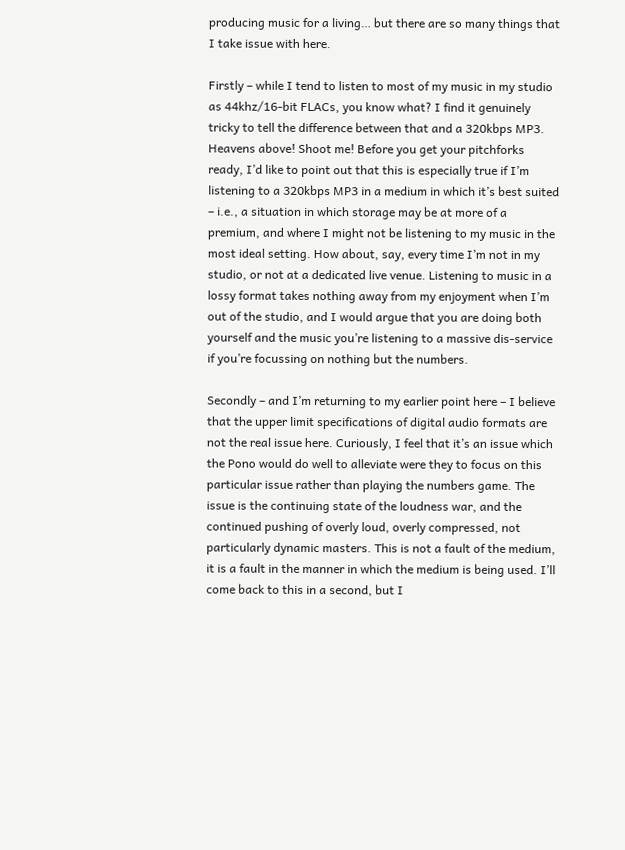producing music for a living… but there are so many things that I take issue with here.

Firstly – while I tend to listen to most of my music in my studio as 44khz/16-bit FLACs, you know what? I find it genuinely tricky to tell the difference between that and a 320kbps MP3. Heavens above! Shoot me! Before you get your pitchforks ready, I’d like to point out that this is especially true if I’m listening to a 320kbps MP3 in a medium in which it’s best suited – i.e., a situation in which storage may be at more of a premium, and where I might not be listening to my music in the most ideal setting. How about, say, every time I’m not in my studio, or not at a dedicated live venue. Listening to music in a lossy format takes nothing away from my enjoyment when I’m out of the studio, and I would argue that you are doing both yourself and the music you’re listening to a massive dis-service if you’re focussing on nothing but the numbers.

Secondly – and I’m returning to my earlier point here – I believe that the upper limit specifications of digital audio formats are not the real issue here. Curiously, I feel that it’s an issue which the Pono would do well to alleviate were they to focus on this particular issue rather than playing the numbers game. The issue is the continuing state of the loudness war, and the continued pushing of overly loud, overly compressed, not particularly dynamic masters. This is not a fault of the medium, it is a fault in the manner in which the medium is being used. I’ll come back to this in a second, but I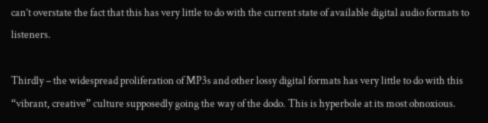can’t overstate the fact that this has very little to do with the current state of available digital audio formats to listeners.

Thirdly – the widespread proliferation of MP3s and other lossy digital formats has very little to do with this “vibrant, creative” culture supposedly going the way of the dodo. This is hyperbole at its most obnoxious.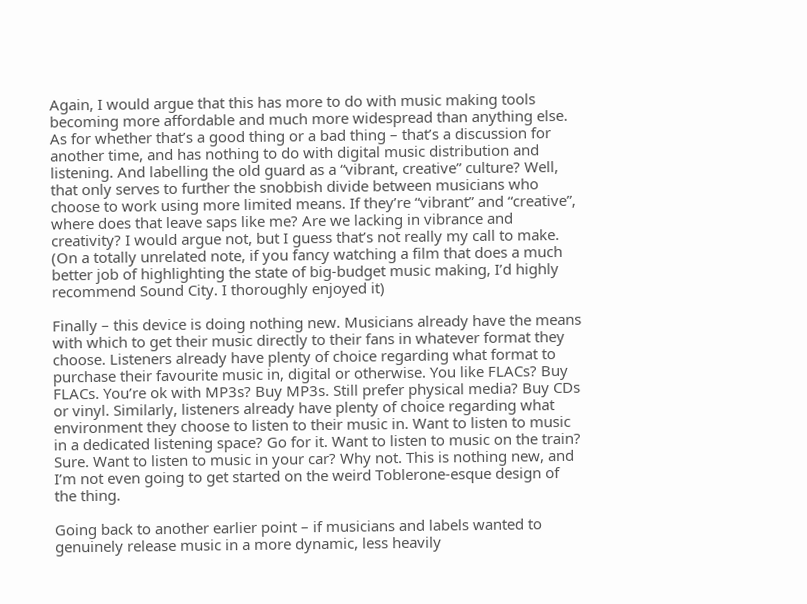Again, I would argue that this has more to do with music making tools becoming more affordable and much more widespread than anything else. As for whether that’s a good thing or a bad thing – that’s a discussion for another time, and has nothing to do with digital music distribution and listening. And labelling the old guard as a “vibrant, creative” culture? Well, that only serves to further the snobbish divide between musicians who choose to work using more limited means. If they’re “vibrant” and “creative”, where does that leave saps like me? Are we lacking in vibrance and creativity? I would argue not, but I guess that’s not really my call to make. (On a totally unrelated note, if you fancy watching a film that does a much better job of highlighting the state of big-budget music making, I’d highly recommend Sound City. I thoroughly enjoyed it)

Finally – this device is doing nothing new. Musicians already have the means with which to get their music directly to their fans in whatever format they choose. Listeners already have plenty of choice regarding what format to purchase their favourite music in, digital or otherwise. You like FLACs? Buy FLACs. You’re ok with MP3s? Buy MP3s. Still prefer physical media? Buy CDs or vinyl. Similarly, listeners already have plenty of choice regarding what environment they choose to listen to their music in. Want to listen to music in a dedicated listening space? Go for it. Want to listen to music on the train? Sure. Want to listen to music in your car? Why not. This is nothing new, and I’m not even going to get started on the weird Toblerone-esque design of the thing.

Going back to another earlier point – if musicians and labels wanted to genuinely release music in a more dynamic, less heavily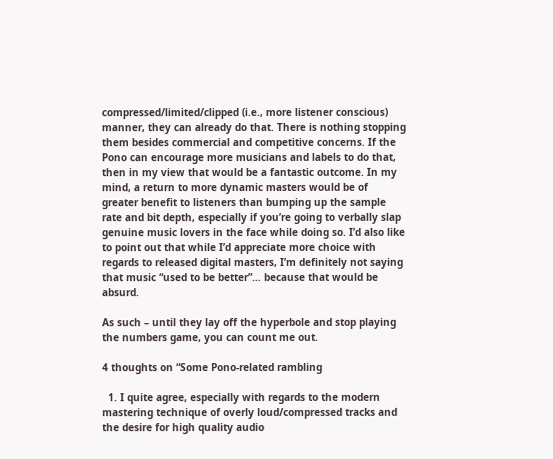compressed/limited/clipped (i.e., more listener conscious) manner, they can already do that. There is nothing stopping them besides commercial and competitive concerns. If the Pono can encourage more musicians and labels to do that, then in my view that would be a fantastic outcome. In my mind, a return to more dynamic masters would be of greater benefit to listeners than bumping up the sample rate and bit depth, especially if you’re going to verbally slap genuine music lovers in the face while doing so. I’d also like to point out that while I’d appreciate more choice with regards to released digital masters, I’m definitely not saying that music “used to be better”… because that would be absurd.

As such – until they lay off the hyperbole and stop playing the numbers game, you can count me out.

4 thoughts on “Some Pono-related rambling

  1. I quite agree, especially with regards to the modern mastering technique of overly loud/compressed tracks and the desire for high quality audio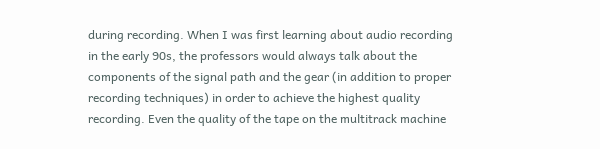during recording. When I was first learning about audio recording in the early 90s, the professors would always talk about the components of the signal path and the gear (in addition to proper recording techniques) in order to achieve the highest quality recording. Even the quality of the tape on the multitrack machine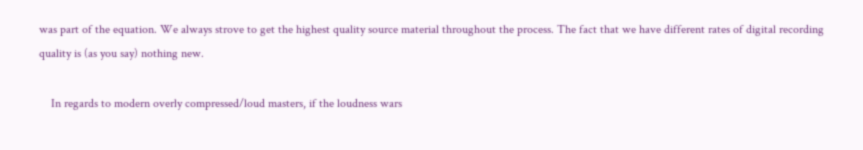was part of the equation. We always strove to get the highest quality source material throughout the process. The fact that we have different rates of digital recording quality is (as you say) nothing new.

    In regards to modern overly compressed/loud masters, if the loudness wars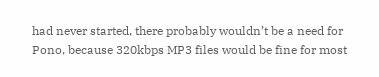had never started, there probably wouldn’t be a need for Pono, because 320kbps MP3 files would be fine for most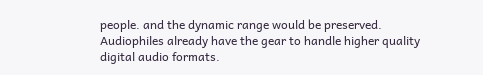people. and the dynamic range would be preserved. Audiophiles already have the gear to handle higher quality digital audio formats.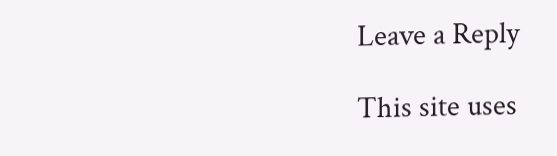Leave a Reply

This site uses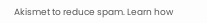Akismet to reduce spam. Learn how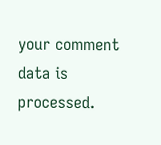your comment data is processed.